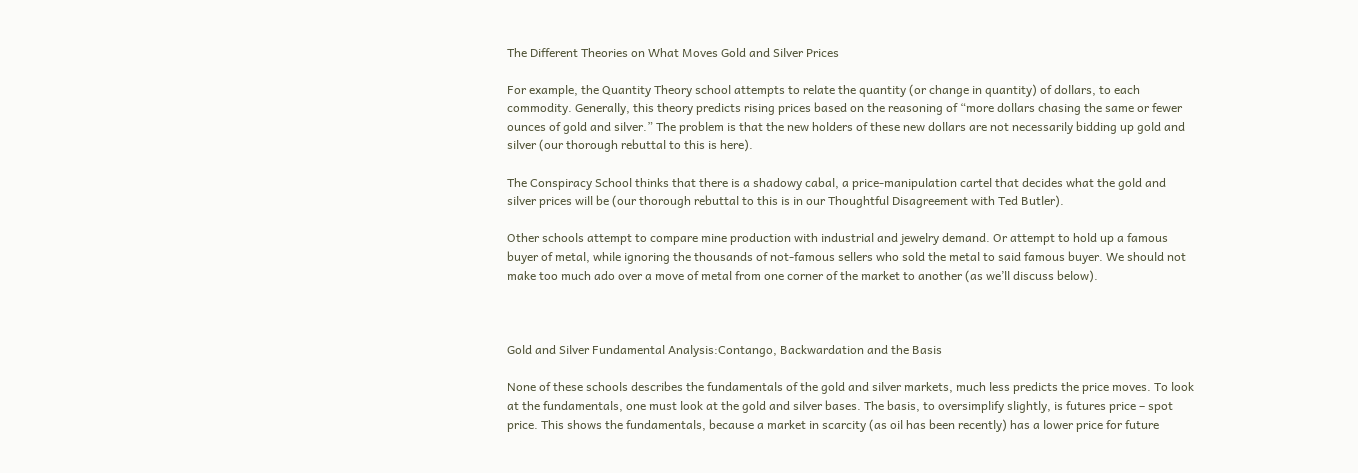The Different Theories on What Moves Gold and Silver Prices

For example, the Quantity Theory school attempts to relate the quantity (or change in quantity) of dollars, to each commodity. Generally, this theory predicts rising prices based on the reasoning of “more dollars chasing the same or fewer ounces of gold and silver.” The problem is that the new holders of these new dollars are not necessarily bidding up gold and silver (our thorough rebuttal to this is here).

The Conspiracy School thinks that there is a shadowy cabal, a price-manipulation cartel that decides what the gold and silver prices will be (our thorough rebuttal to this is in our Thoughtful Disagreement with Ted Butler).

Other schools attempt to compare mine production with industrial and jewelry demand. Or attempt to hold up a famous buyer of metal, while ignoring the thousands of not-famous sellers who sold the metal to said famous buyer. We should not make too much ado over a move of metal from one corner of the market to another (as we’ll discuss below).



Gold and Silver Fundamental Analysis:Contango, Backwardation and the Basis

None of these schools describes the fundamentals of the gold and silver markets, much less predicts the price moves. To look at the fundamentals, one must look at the gold and silver bases. The basis, to oversimplify slightly, is futures price – spot price. This shows the fundamentals, because a market in scarcity (as oil has been recently) has a lower price for future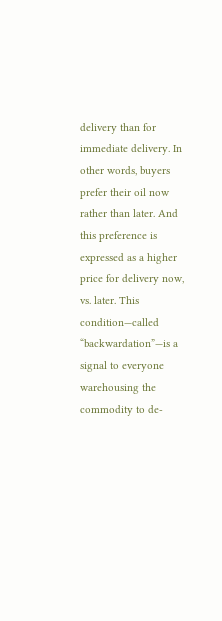delivery than for immediate delivery. In other words, buyers prefer their oil now rather than later. And this preference is expressed as a higher price for delivery now, vs. later. This condition—called “backwardation”—is a signal to everyone warehousing the commodity to de-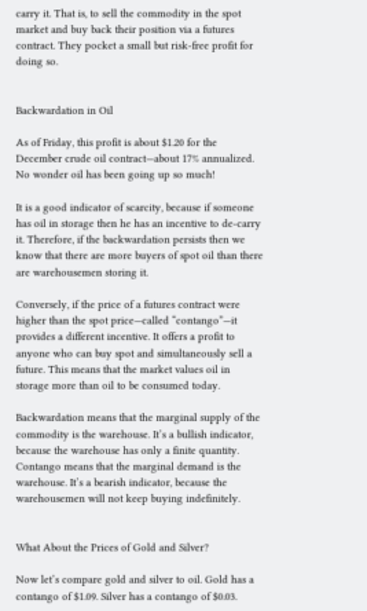carry it. That is, to sell the commodity in the spot market and buy back their position via a futures contract. They pocket a small but risk-free profit for doing so.


Backwardation in Oil

As of Friday, this profit is about $1.20 for the December crude oil contract—about 17% annualized. No wonder oil has been going up so much!

It is a good indicator of scarcity, because if someone has oil in storage then he has an incentive to de-carry it. Therefore, if the backwardation persists then we know that there are more buyers of spot oil than there are warehousemen storing it.

Conversely, if the price of a futures contract were higher than the spot price—called “contango”—it provides a different incentive. It offers a profit to anyone who can buy spot and simultaneously sell a future. This means that the market values oil in storage more than oil to be consumed today.

Backwardation means that the marginal supply of the commodity is the warehouse. It’s a bullish indicator, because the warehouse has only a finite quantity. Contango means that the marginal demand is the warehouse. It’s a bearish indicator, because the warehousemen will not keep buying indefinitely.


What About the Prices of Gold and Silver?

Now let’s compare gold and silver to oil. Gold has a contango of $1.09. Silver has a contango of $0.03.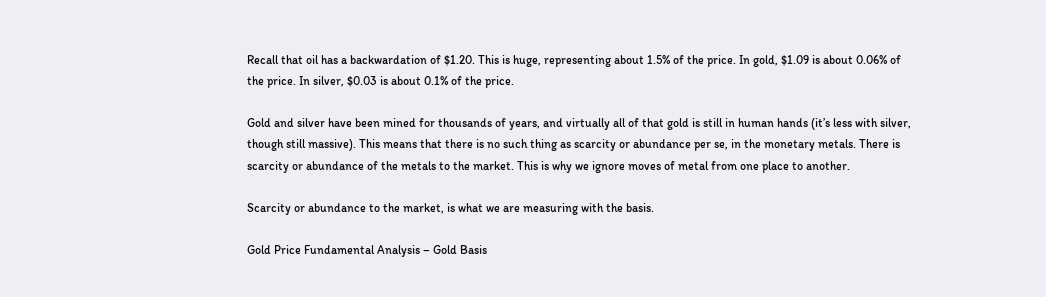Recall that oil has a backwardation of $1.20. This is huge, representing about 1.5% of the price. In gold, $1.09 is about 0.06% of the price. In silver, $0.03 is about 0.1% of the price.

Gold and silver have been mined for thousands of years, and virtually all of that gold is still in human hands (it’s less with silver, though still massive). This means that there is no such thing as scarcity or abundance per se, in the monetary metals. There is scarcity or abundance of the metals to the market. This is why we ignore moves of metal from one place to another.

Scarcity or abundance to the market, is what we are measuring with the basis.

Gold Price Fundamental Analysis – Gold Basis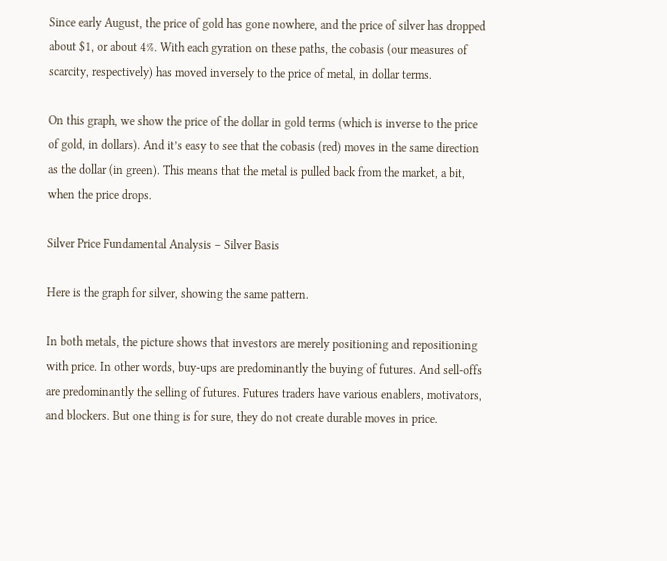Since early August, the price of gold has gone nowhere, and the price of silver has dropped about $1, or about 4%. With each gyration on these paths, the cobasis (our measures of scarcity, respectively) has moved inversely to the price of metal, in dollar terms.

On this graph, we show the price of the dollar in gold terms (which is inverse to the price of gold, in dollars). And it’s easy to see that the cobasis (red) moves in the same direction as the dollar (in green). This means that the metal is pulled back from the market, a bit, when the price drops.

Silver Price Fundamental Analysis – Silver Basis

Here is the graph for silver, showing the same pattern.

In both metals, the picture shows that investors are merely positioning and repositioning with price. In other words, buy-ups are predominantly the buying of futures. And sell-offs are predominantly the selling of futures. Futures traders have various enablers, motivators, and blockers. But one thing is for sure, they do not create durable moves in price.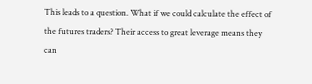This leads to a question. What if we could calculate the effect of the futures traders? Their access to great leverage means they can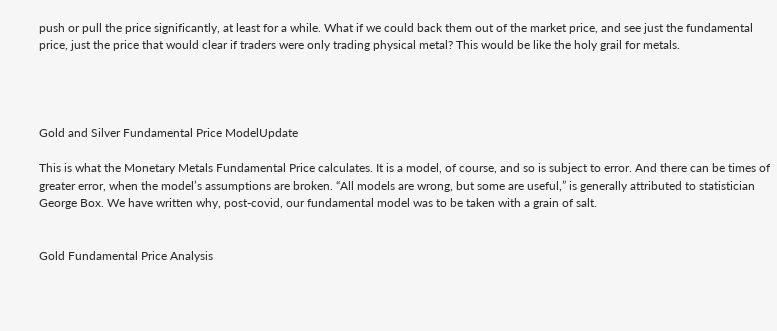push or pull the price significantly, at least for a while. What if we could back them out of the market price, and see just the fundamental price, just the price that would clear if traders were only trading physical metal? This would be like the holy grail for metals.




Gold and Silver Fundamental Price ModelUpdate

This is what the Monetary Metals Fundamental Price calculates. It is a model, of course, and so is subject to error. And there can be times of greater error, when the model’s assumptions are broken. “All models are wrong, but some are useful,” is generally attributed to statistician George Box. We have written why, post-covid, our fundamental model was to be taken with a grain of salt.


Gold Fundamental Price Analysis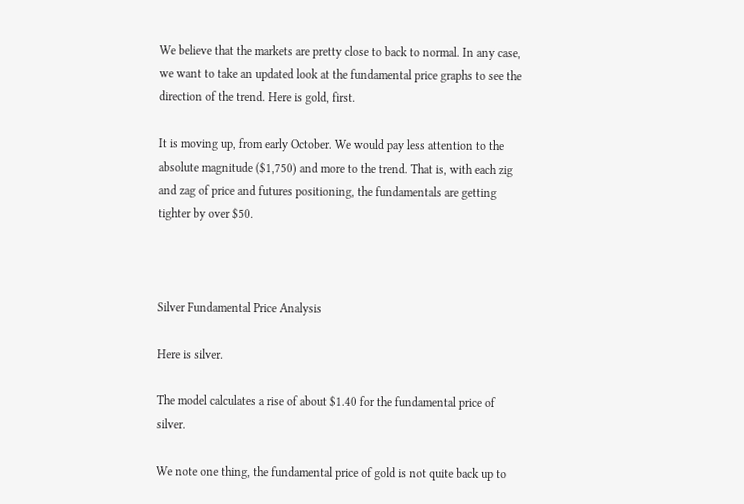We believe that the markets are pretty close to back to normal. In any case, we want to take an updated look at the fundamental price graphs to see the direction of the trend. Here is gold, first.

It is moving up, from early October. We would pay less attention to the absolute magnitude ($1,750) and more to the trend. That is, with each zig and zag of price and futures positioning, the fundamentals are getting tighter by over $50.



Silver Fundamental Price Analysis

Here is silver.

The model calculates a rise of about $1.40 for the fundamental price of silver.

We note one thing, the fundamental price of gold is not quite back up to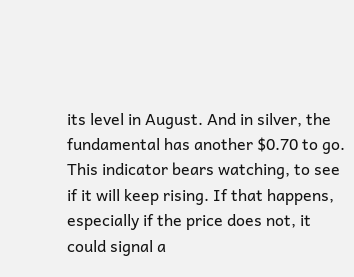its level in August. And in silver, the fundamental has another $0.70 to go. This indicator bears watching, to see if it will keep rising. If that happens, especially if the price does not, it could signal a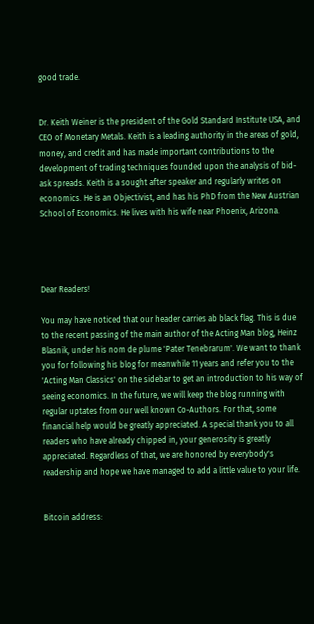good trade.


Dr. Keith Weiner is the president of the Gold Standard Institute USA, and CEO of Monetary Metals. Keith is a leading authority in the areas of gold, money, and credit and has made important contributions to the development of trading techniques founded upon the analysis of bid-ask spreads. Keith is a sought after speaker and regularly writes on economics. He is an Objectivist, and has his PhD from the New Austrian School of Economics. He lives with his wife near Phoenix, Arizona.




Dear Readers!

You may have noticed that our header carries ab black flag. This is due to the recent passing of the main author of the Acting Man blog, Heinz Blasnik, under his nom de plume 'Pater Tenebrarum'. We want to thank you for following his blog for meanwhile 11 years and refer you to the 'Acting Man Classics' on the sidebar to get an introduction to his way of seeing economics. In the future, we will keep the blog running with regular uptates from our well known Co-Authors. For that, some financial help would be greatly appreciated. A special thank you to all readers who have already chipped in, your generosity is greatly appreciated. Regardless of that, we are honored by everybody's readership and hope we have managed to add a little value to your life.


Bitcoin address: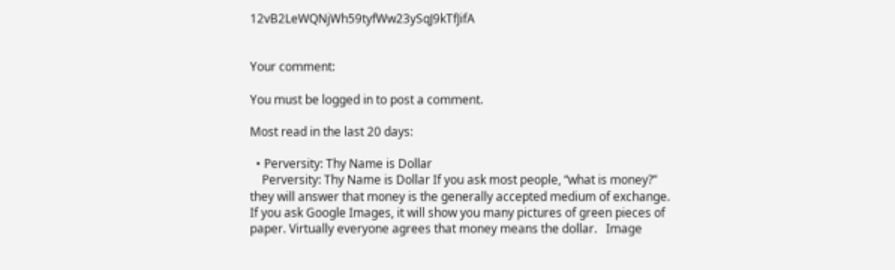12vB2LeWQNjWh59tyfWw23ySqJ9kTfJifA


Your comment:

You must be logged in to post a comment.

Most read in the last 20 days:

  • Perversity: Thy Name is Dollar
    Perversity: Thy Name is Dollar If you ask most people, “what is money?” they will answer that money is the generally accepted medium of exchange. If you ask Google Images, it will show you many pictures of green pieces of paper. Virtually everyone agrees that money means the dollar.   Image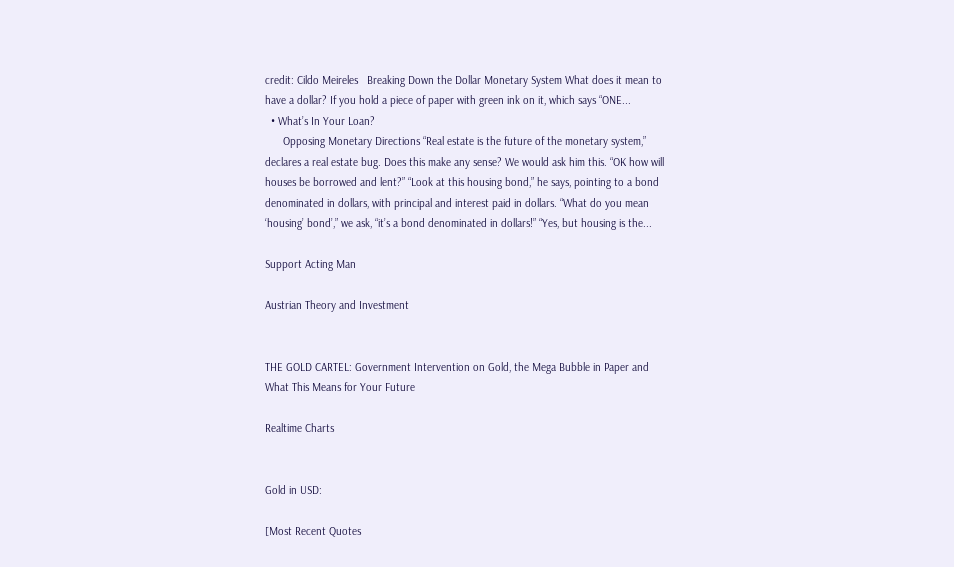credit: Cildo Meireles   Breaking Down the Dollar Monetary System What does it mean to have a dollar? If you hold a piece of paper with green ink on it, which says “ONE...
  • What’s In Your Loan?
      Opposing Monetary Directions “Real estate is the future of the monetary system,” declares a real estate bug. Does this make any sense? We would ask him this. “OK how will houses be borrowed and lent?” “Look at this housing bond,” he says, pointing to a bond denominated in dollars, with principal and interest paid in dollars. “What do you mean ‘housing’ bond’,” we ask, “it’s a bond denominated in dollars!” “Yes, but housing is the...

Support Acting Man

Austrian Theory and Investment


THE GOLD CARTEL: Government Intervention on Gold, the Mega Bubble in Paper and What This Means for Your Future

Realtime Charts


Gold in USD:

[Most Recent Quotes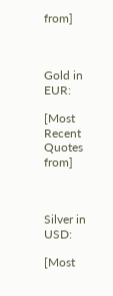from]



Gold in EUR:

[Most Recent Quotes from]



Silver in USD:

[Most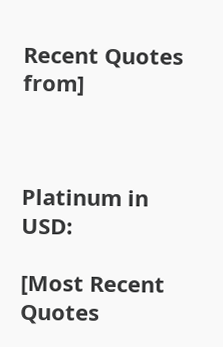Recent Quotes from]



Platinum in USD:

[Most Recent Quotes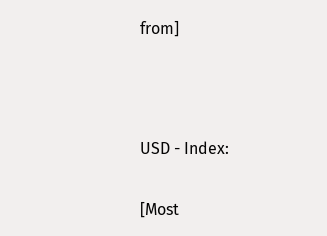from]



USD - Index:

[Most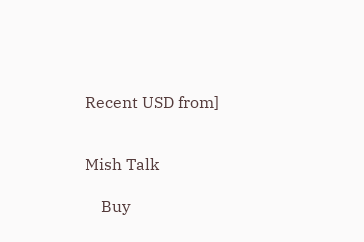Recent USD from]


Mish Talk

    Buy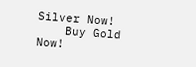Silver Now!
    Buy Gold Now!